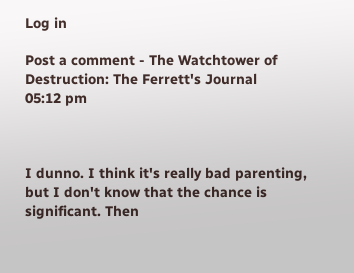Log in

Post a comment - The Watchtower of Destruction: The Ferrett's Journal
05:12 pm



I dunno. I think it's really bad parenting, but I don't know that the chance is significant. Then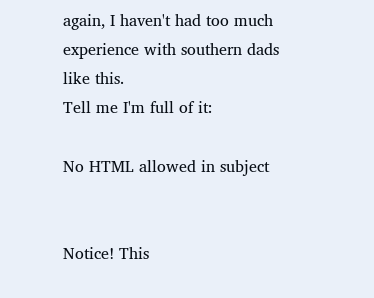again, I haven't had too much experience with southern dads like this.
Tell me I'm full of it:

No HTML allowed in subject


Notice! This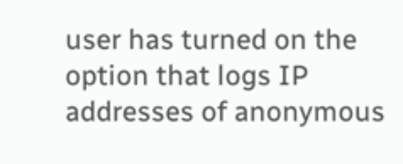user has turned on the option that logs IP addresses of anonymous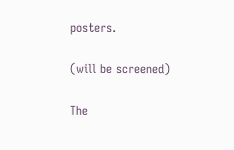posters.

(will be screened)

The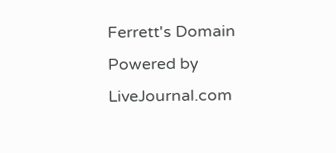Ferrett's Domain Powered by LiveJournal.com